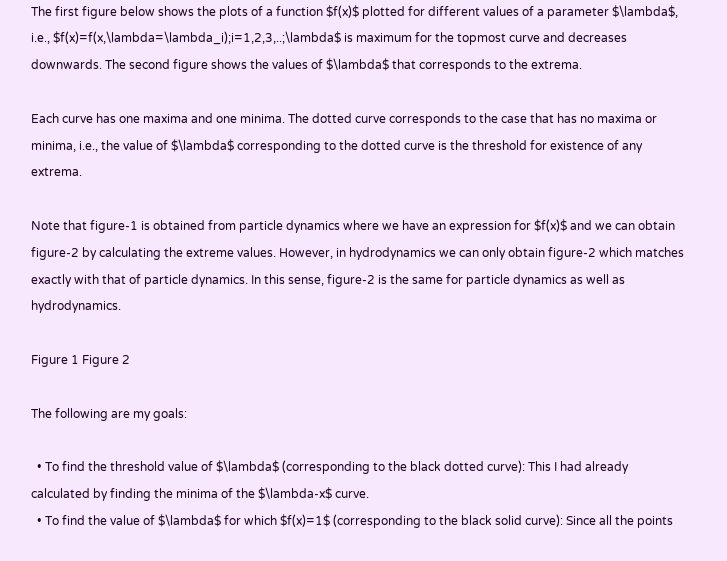The first figure below shows the plots of a function $f(x)$ plotted for different values of a parameter $\lambda$, i.e., $f(x)=f(x,\lambda=\lambda_i);i=1,2,3,..;\lambda$ is maximum for the topmost curve and decreases downwards. The second figure shows the values of $\lambda$ that corresponds to the extrema.

Each curve has one maxima and one minima. The dotted curve corresponds to the case that has no maxima or minima, i.e., the value of $\lambda$ corresponding to the dotted curve is the threshold for existence of any extrema.

Note that figure-1 is obtained from particle dynamics where we have an expression for $f(x)$ and we can obtain figure-2 by calculating the extreme values. However, in hydrodynamics we can only obtain figure-2 which matches exactly with that of particle dynamics. In this sense, figure-2 is the same for particle dynamics as well as hydrodynamics.

Figure 1 Figure 2

The following are my goals:

  • To find the threshold value of $\lambda$ (corresponding to the black dotted curve): This I had already calculated by finding the minima of the $\lambda-x$ curve.
  • To find the value of $\lambda$ for which $f(x)=1$ (corresponding to the black solid curve): Since all the points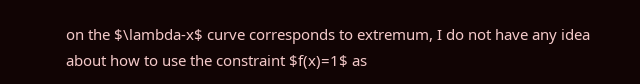on the $\lambda-x$ curve corresponds to extremum, I do not have any idea about how to use the constraint $f(x)=1$ as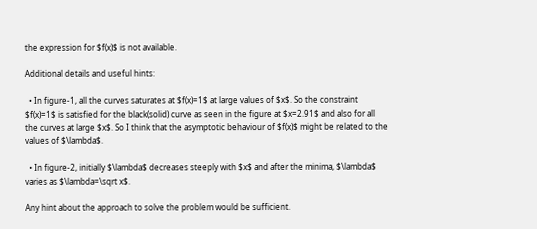the expression for $f(x)$ is not available.

Additional details and useful hints:

  • In figure-1, all the curves saturates at $f(x)=1$ at large values of $x$. So the constraint $f(x)=1$ is satisfied for the black(solid) curve as seen in the figure at $x=2.91$ and also for all the curves at large $x$. So I think that the asymptotic behaviour of $f(x)$ might be related to the values of $\lambda$.

  • In figure-2, initially $\lambda$ decreases steeply with $x$ and after the minima, $\lambda$ varies as $\lambda=\sqrt x$.

Any hint about the approach to solve the problem would be sufficient.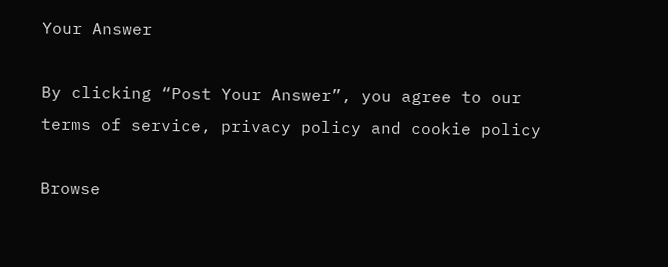Your Answer

By clicking “Post Your Answer”, you agree to our terms of service, privacy policy and cookie policy

Browse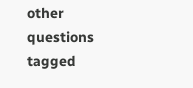other questions tagged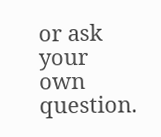or ask your own question.